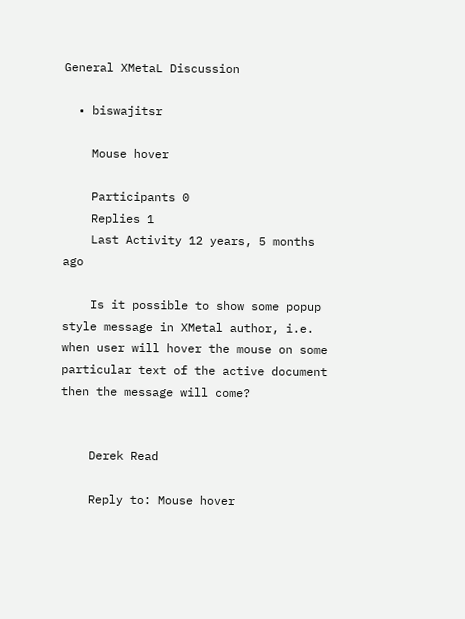General XMetaL Discussion

  • biswajitsr

    Mouse hover

    Participants 0
    Replies 1
    Last Activity 12 years, 5 months ago

    Is it possible to show some popup style message in XMetal author, i.e. when user will hover the mouse on some particular text of the active document then the message will come?


    Derek Read

    Reply to: Mouse hover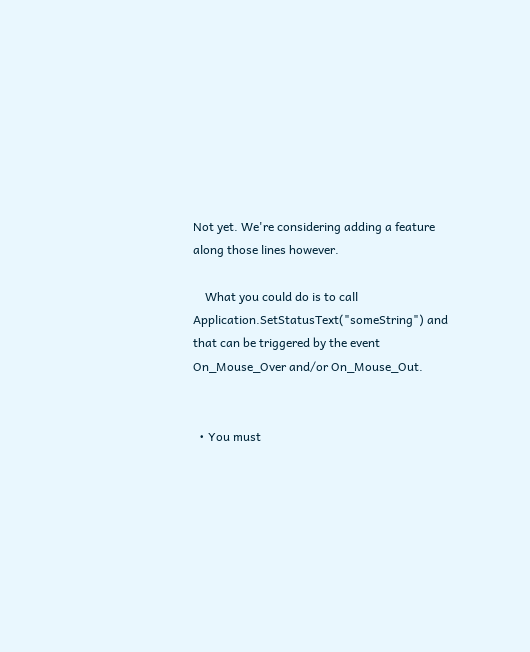Not yet. We're considering adding a feature along those lines however.

    What you could do is to call Application.SetStatusText("someString") and that can be triggered by the event On_Mouse_Over and/or On_Mouse_Out.


  • You must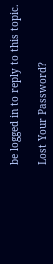be logged in to reply to this topic.

Lost Your Password?